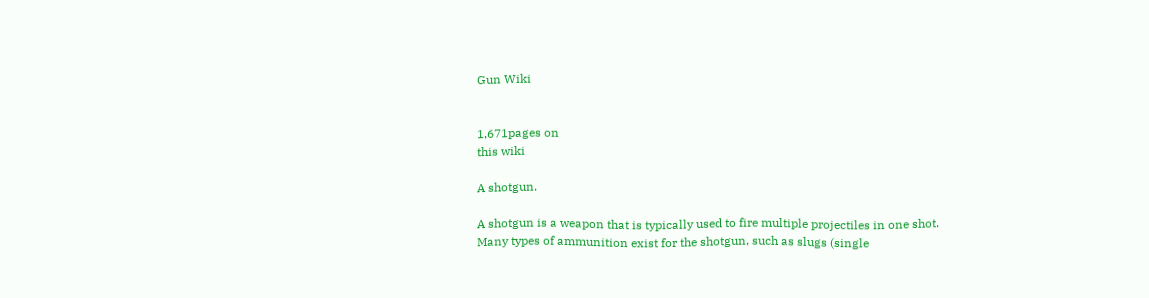Gun Wiki


1,671pages on
this wiki

A shotgun.

A shotgun is a weapon that is typically used to fire multiple projectiles in one shot. Many types of ammunition exist for the shotgun, such as slugs (single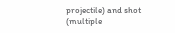projectile) and shot (multiple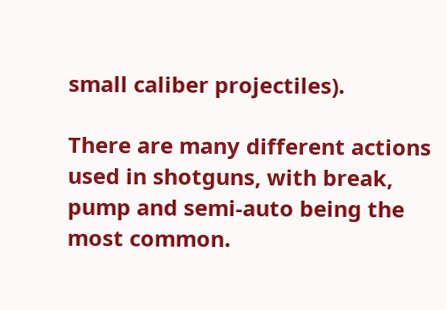small caliber projectiles).

There are many different actions used in shotguns, with break, pump and semi-auto being the most common.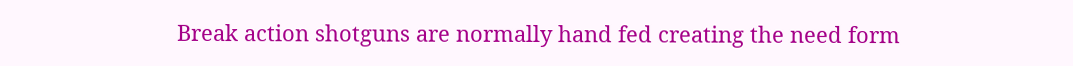Break action shotguns are normally hand fed creating the need form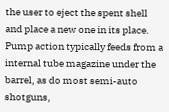the user to eject the spent shell and place a new one in its place. Pump action typically feeds from a internal tube magazine under the barrel, as do most semi-auto shotguns,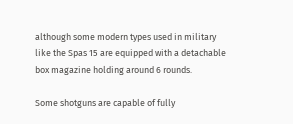although some modern types used in military like the Spas 15 are equipped with a detachable box magazine holding around 6 rounds.

Some shotguns are capable of fully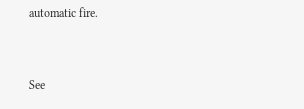automatic fire.


See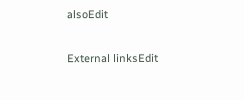alsoEdit

External linksEdit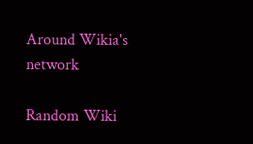Around Wikia's network

Random Wiki